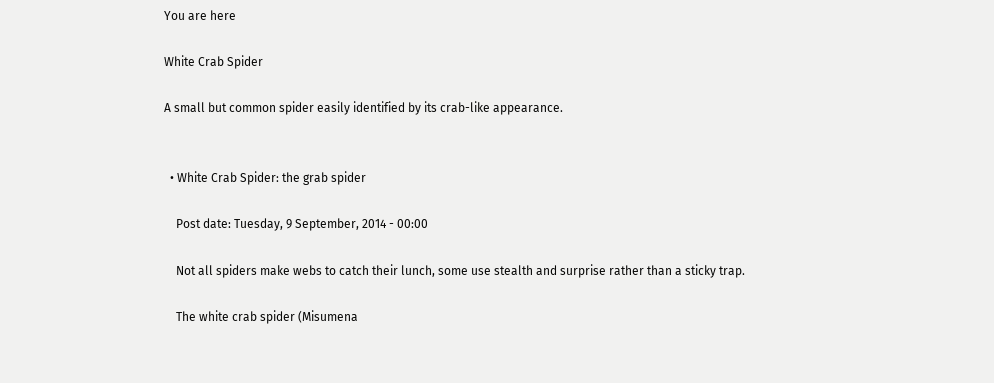You are here

White Crab Spider

A small but common spider easily identified by its crab-like appearance.


  • White Crab Spider: the grab spider

    Post date: Tuesday, 9 September, 2014 - 00:00

    Not all spiders make webs to catch their lunch, some use stealth and surprise rather than a sticky trap.

    The white crab spider (Misumena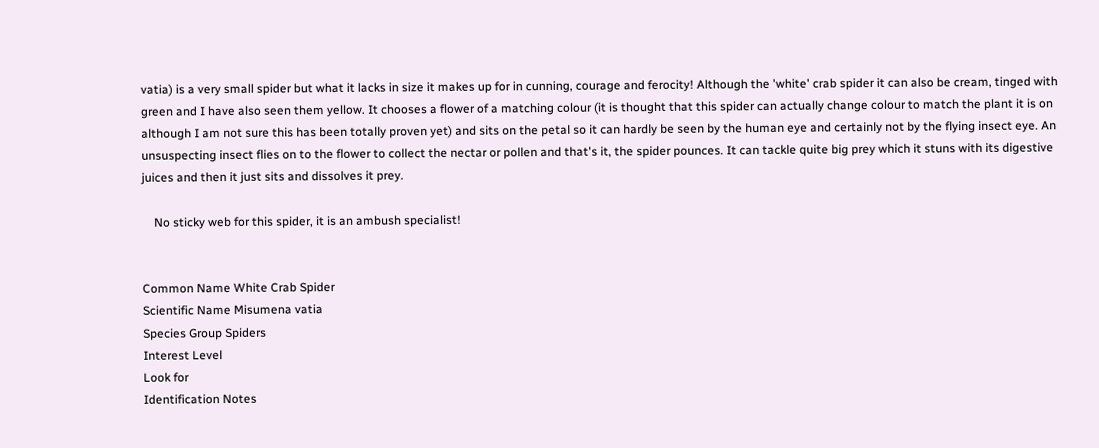vatia) is a very small spider but what it lacks in size it makes up for in cunning, courage and ferocity! Although the 'white' crab spider it can also be cream, tinged with green and I have also seen them yellow. It chooses a flower of a matching colour (it is thought that this spider can actually change colour to match the plant it is on although I am not sure this has been totally proven yet) and sits on the petal so it can hardly be seen by the human eye and certainly not by the flying insect eye. An unsuspecting insect flies on to the flower to collect the nectar or pollen and that's it, the spider pounces. It can tackle quite big prey which it stuns with its digestive juices and then it just sits and dissolves it prey.

    No sticky web for this spider, it is an ambush specialist!


Common Name White Crab Spider
Scientific Name Misumena vatia
Species Group Spiders
Interest Level
Look for
Identification Notes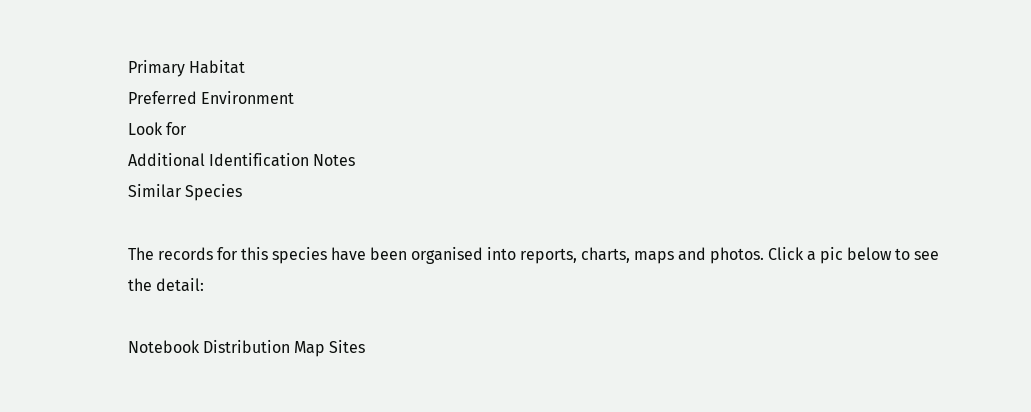Primary Habitat
Preferred Environment
Look for
Additional Identification Notes
Similar Species

The records for this species have been organised into reports, charts, maps and photos. Click a pic below to see the detail:

Notebook Distribution Map Sites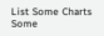List Some Charts Some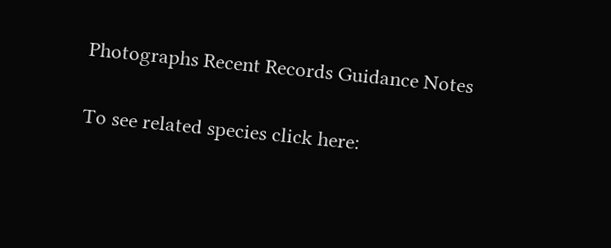Photographs Recent Records Guidance Notes

To see related species click here: